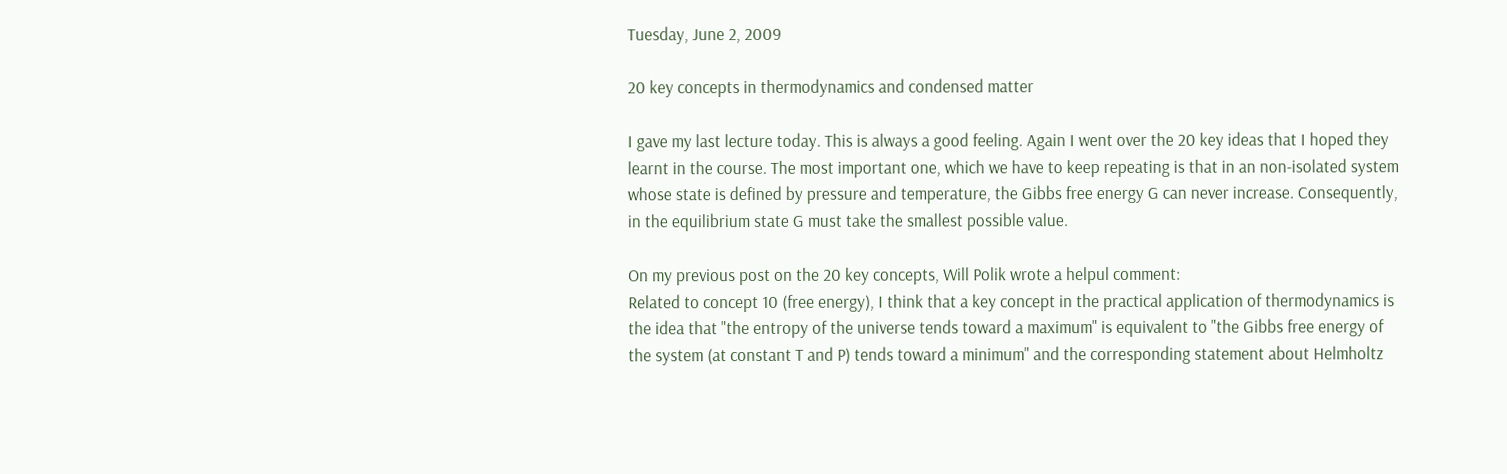Tuesday, June 2, 2009

20 key concepts in thermodynamics and condensed matter

I gave my last lecture today. This is always a good feeling. Again I went over the 20 key ideas that I hoped they learnt in the course. The most important one, which we have to keep repeating is that in an non-isolated system whose state is defined by pressure and temperature, the Gibbs free energy G can never increase. Consequently, in the equilibrium state G must take the smallest possible value.

On my previous post on the 20 key concepts, Will Polik wrote a helpul comment:
Related to concept 10 (free energy), I think that a key concept in the practical application of thermodynamics is the idea that "the entropy of the universe tends toward a maximum" is equivalent to "the Gibbs free energy of the system (at constant T and P) tends toward a minimum" and the corresponding statement about Helmholtz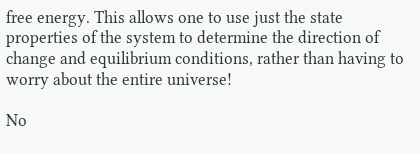free energy. This allows one to use just the state properties of the system to determine the direction of change and equilibrium conditions, rather than having to worry about the entire universe!

No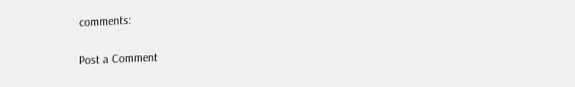comments:

Post a Comment